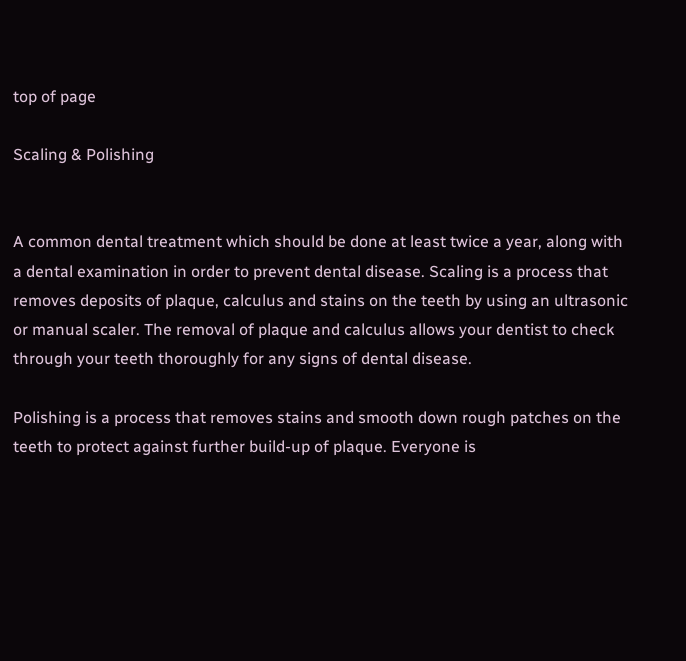top of page

Scaling & Polishing


A common dental treatment which should be done at least twice a year, along with a dental examination in order to prevent dental disease. Scaling is a process that removes deposits of plaque, calculus and stains on the teeth by using an ultrasonic or manual scaler. The removal of plaque and calculus allows your dentist to check through your teeth thoroughly for any signs of dental disease.

Polishing is a process that removes stains and smooth down rough patches on the teeth to protect against further build-up of plaque. Everyone is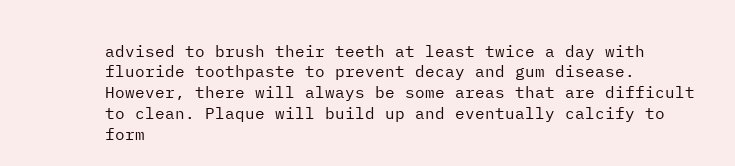advised to brush their teeth at least twice a day with fluoride toothpaste to prevent decay and gum disease. However, there will always be some areas that are difficult to clean. Plaque will build up and eventually calcify to form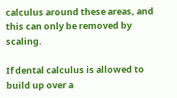calculus around these areas, and this can only be removed by scaling.

If dental calculus is allowed to build up over a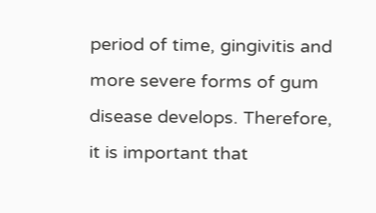period of time, gingivitis and more severe forms of gum disease develops. Therefore, it is important that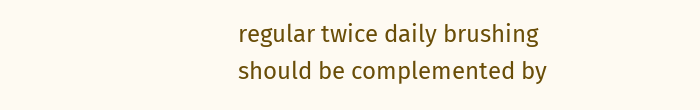regular twice daily brushing should be complemented by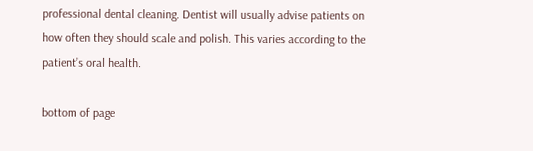professional dental cleaning. Dentist will usually advise patients on how often they should scale and polish. This varies according to the patient’s oral health.

bottom of page